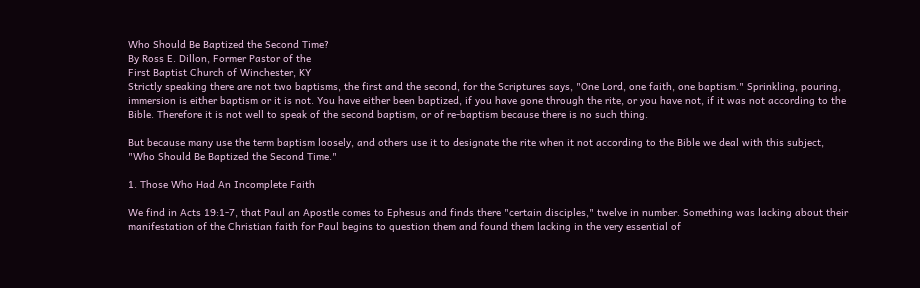Who Should Be Baptized the Second Time?
By Ross E. Dillon, Former Pastor of the
First Baptist Church of Winchester, KY
Strictly speaking there are not two baptisms, the first and the second, for the Scriptures says, "One Lord, one faith, one baptism." Sprinkling, pouring, immersion is either baptism or it is not. You have either been baptized, if you have gone through the rite, or you have not, if it was not according to the Bible. Therefore it is not well to speak of the second baptism, or of re-baptism because there is no such thing.

But because many use the term baptism loosely, and others use it to designate the rite when it not according to the Bible we deal with this subject, "Who Should Be Baptized the Second Time."

1. Those Who Had An Incomplete Faith

We find in Acts 19:1-7, that Paul an Apostle comes to Ephesus and finds there "certain disciples," twelve in number. Something was lacking about their manifestation of the Christian faith for Paul begins to question them and found them lacking in the very essential of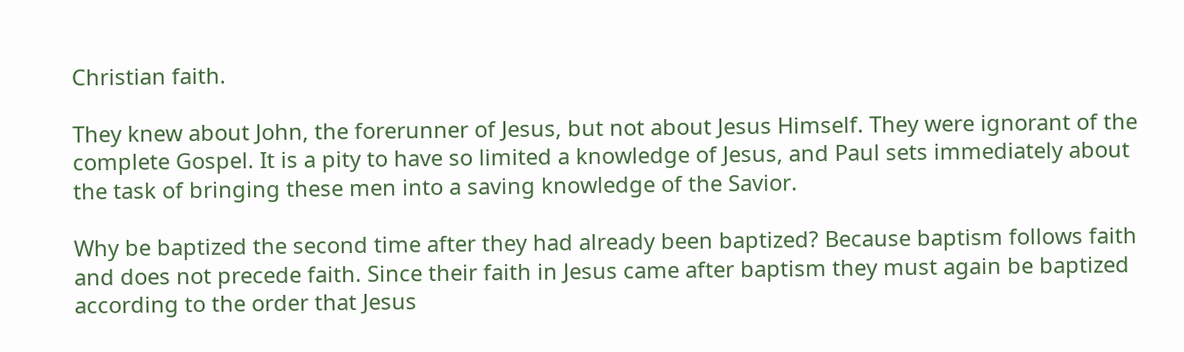Christian faith.

They knew about John, the forerunner of Jesus, but not about Jesus Himself. They were ignorant of the complete Gospel. It is a pity to have so limited a knowledge of Jesus, and Paul sets immediately about the task of bringing these men into a saving knowledge of the Savior.

Why be baptized the second time after they had already been baptized? Because baptism follows faith and does not precede faith. Since their faith in Jesus came after baptism they must again be baptized according to the order that Jesus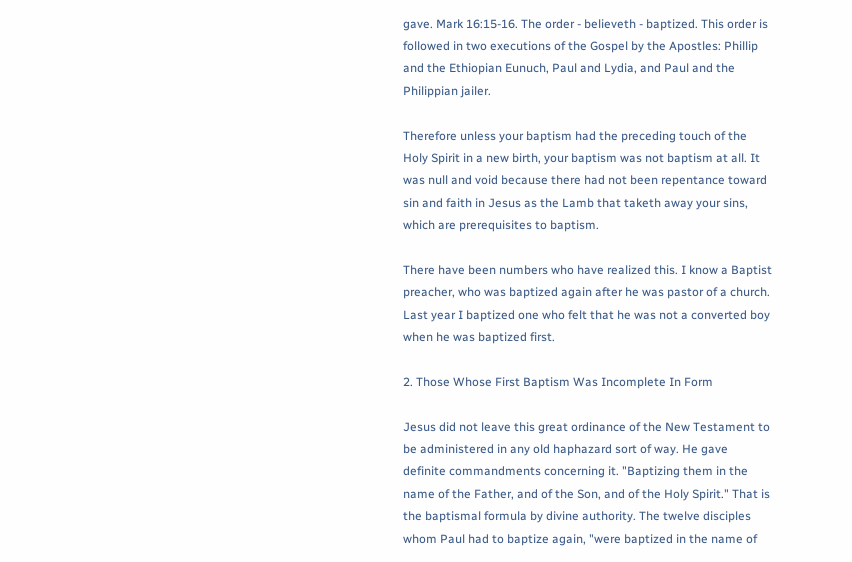gave. Mark 16:15-16. The order - believeth - baptized. This order is followed in two executions of the Gospel by the Apostles: Phillip and the Ethiopian Eunuch, Paul and Lydia, and Paul and the Philippian jailer.

Therefore unless your baptism had the preceding touch of the Holy Spirit in a new birth, your baptism was not baptism at all. It was null and void because there had not been repentance toward sin and faith in Jesus as the Lamb that taketh away your sins, which are prerequisites to baptism.

There have been numbers who have realized this. I know a Baptist preacher, who was baptized again after he was pastor of a church. Last year I baptized one who felt that he was not a converted boy when he was baptized first.

2. Those Whose First Baptism Was Incomplete In Form

Jesus did not leave this great ordinance of the New Testament to be administered in any old haphazard sort of way. He gave definite commandments concerning it. "Baptizing them in the name of the Father, and of the Son, and of the Holy Spirit." That is the baptismal formula by divine authority. The twelve disciples whom Paul had to baptize again, "were baptized in the name of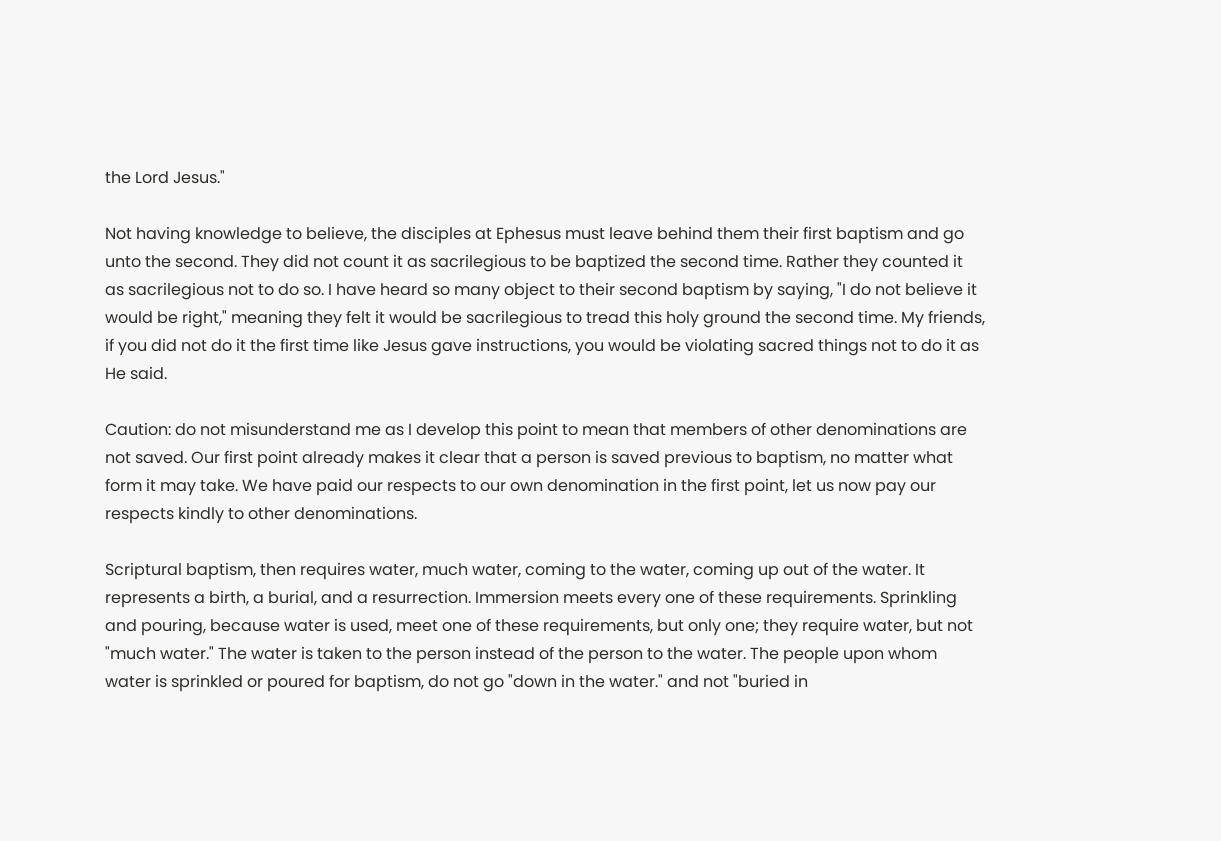the Lord Jesus."

Not having knowledge to believe, the disciples at Ephesus must leave behind them their first baptism and go unto the second. They did not count it as sacrilegious to be baptized the second time. Rather they counted it as sacrilegious not to do so. I have heard so many object to their second baptism by saying, "I do not believe it would be right," meaning they felt it would be sacrilegious to tread this holy ground the second time. My friends, if you did not do it the first time like Jesus gave instructions, you would be violating sacred things not to do it as He said.

Caution: do not misunderstand me as I develop this point to mean that members of other denominations are not saved. Our first point already makes it clear that a person is saved previous to baptism, no matter what form it may take. We have paid our respects to our own denomination in the first point, let us now pay our respects kindly to other denominations.

Scriptural baptism, then requires water, much water, coming to the water, coming up out of the water. It represents a birth, a burial, and a resurrection. Immersion meets every one of these requirements. Sprinkling and pouring, because water is used, meet one of these requirements, but only one; they require water, but not "much water." The water is taken to the person instead of the person to the water. The people upon whom water is sprinkled or poured for baptism, do not go "down in the water." and not "buried in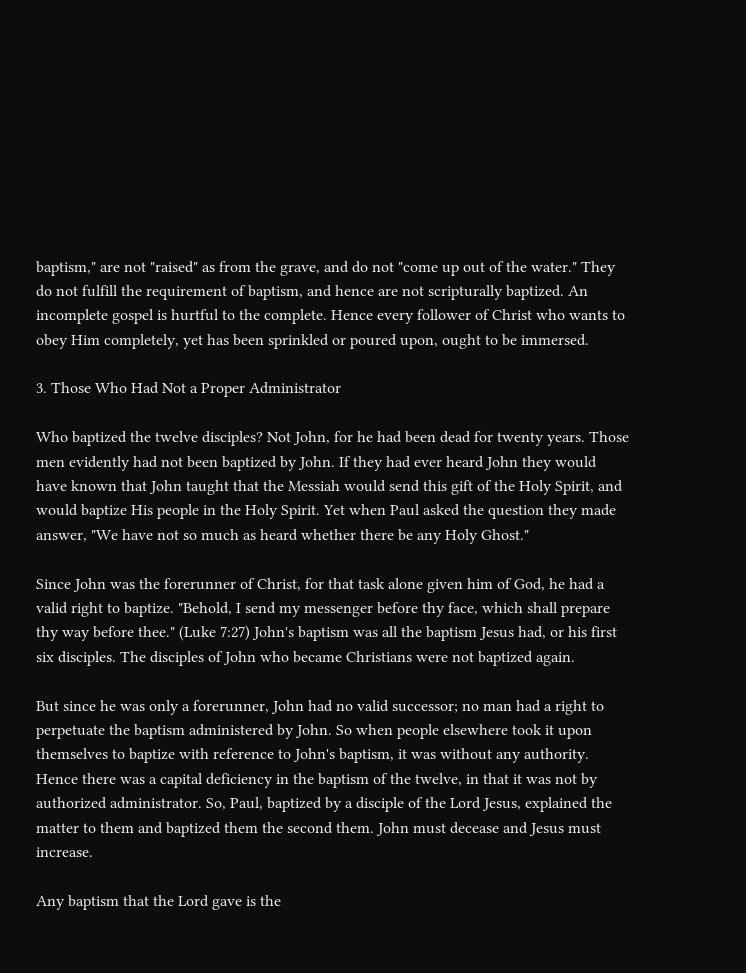baptism," are not "raised" as from the grave, and do not "come up out of the water." They do not fulfill the requirement of baptism, and hence are not scripturally baptized. An incomplete gospel is hurtful to the complete. Hence every follower of Christ who wants to obey Him completely, yet has been sprinkled or poured upon, ought to be immersed.

3. Those Who Had Not a Proper Administrator

Who baptized the twelve disciples? Not John, for he had been dead for twenty years. Those men evidently had not been baptized by John. If they had ever heard John they would have known that John taught that the Messiah would send this gift of the Holy Spirit, and would baptize His people in the Holy Spirit. Yet when Paul asked the question they made answer, "We have not so much as heard whether there be any Holy Ghost."

Since John was the forerunner of Christ, for that task alone given him of God, he had a valid right to baptize. "Behold, I send my messenger before thy face, which shall prepare thy way before thee." (Luke 7:27) John's baptism was all the baptism Jesus had, or his first six disciples. The disciples of John who became Christians were not baptized again.

But since he was only a forerunner, John had no valid successor; no man had a right to perpetuate the baptism administered by John. So when people elsewhere took it upon themselves to baptize with reference to John's baptism, it was without any authority. Hence there was a capital deficiency in the baptism of the twelve, in that it was not by authorized administrator. So, Paul, baptized by a disciple of the Lord Jesus, explained the matter to them and baptized them the second them. John must decease and Jesus must increase.

Any baptism that the Lord gave is the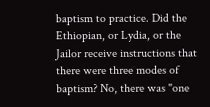baptism to practice. Did the Ethiopian, or Lydia, or the Jailor receive instructions that there were three modes of baptism? No, there was "one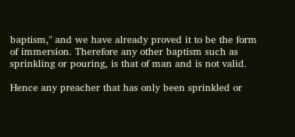baptism," and we have already proved it to be the form of immersion. Therefore any other baptism such as sprinkling or pouring, is that of man and is not valid.

Hence any preacher that has only been sprinkled or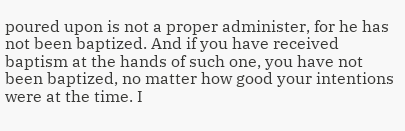poured upon is not a proper administer, for he has not been baptized. And if you have received baptism at the hands of such one, you have not been baptized, no matter how good your intentions were at the time. I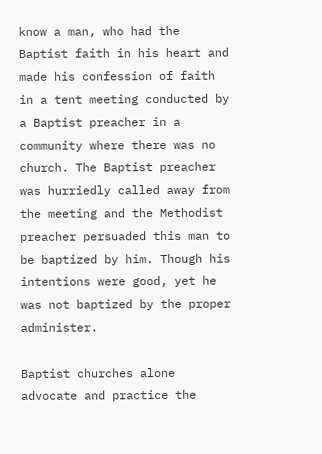know a man, who had the Baptist faith in his heart and made his confession of faith in a tent meeting conducted by a Baptist preacher in a community where there was no church. The Baptist preacher was hurriedly called away from the meeting and the Methodist preacher persuaded this man to be baptized by him. Though his intentions were good, yet he was not baptized by the proper administer.

Baptist churches alone advocate and practice the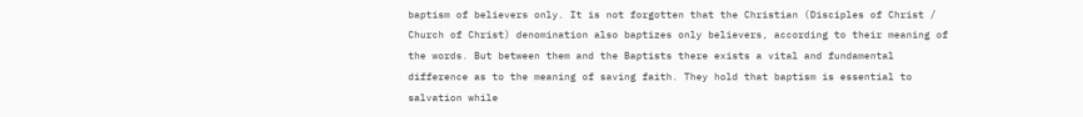baptism of believers only. It is not forgotten that the Christian (Disciples of Christ / Church of Christ) denomination also baptizes only believers, according to their meaning of the words. But between them and the Baptists there exists a vital and fundamental difference as to the meaning of saving faith. They hold that baptism is essential to salvation while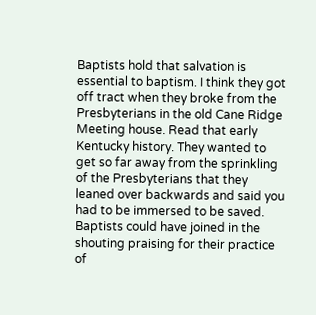Baptists hold that salvation is essential to baptism. I think they got off tract when they broke from the Presbyterians in the old Cane Ridge Meeting house. Read that early Kentucky history. They wanted to get so far away from the sprinkling of the Presbyterians that they leaned over backwards and said you had to be immersed to be saved. Baptists could have joined in the shouting praising for their practice of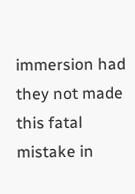immersion had they not made this fatal mistake in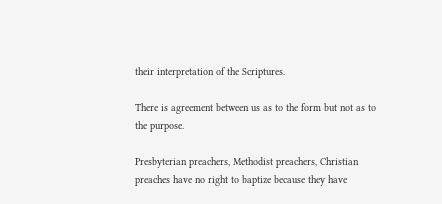their interpretation of the Scriptures.

There is agreement between us as to the form but not as to the purpose.

Presbyterian preachers, Methodist preachers, Christian preaches have no right to baptize because they have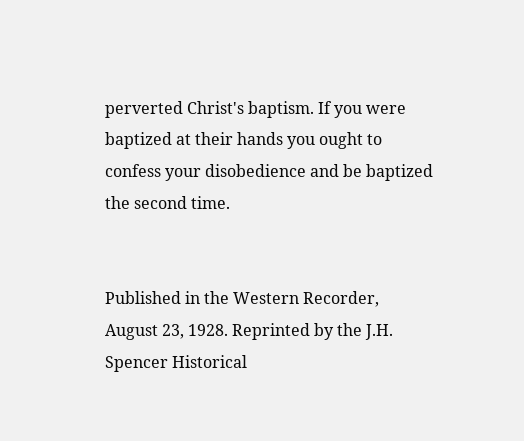perverted Christ's baptism. If you were baptized at their hands you ought to confess your disobedience and be baptized the second time.


Published in the Western Recorder, August 23, 1928. Reprinted by the J.H. Spencer Historical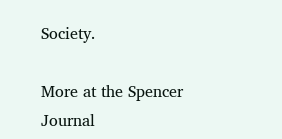Society.

More at the Spencer Journal